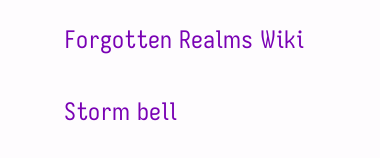Forgotten Realms Wiki

Storm bell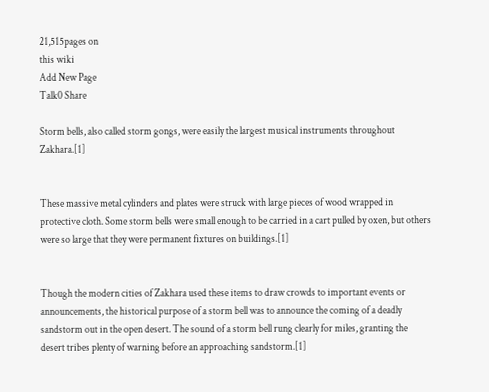21,515pages on
this wiki
Add New Page
Talk0 Share

Storm bells, also called storm gongs, were easily the largest musical instruments throughout Zakhara.[1]


These massive metal cylinders and plates were struck with large pieces of wood wrapped in protective cloth. Some storm bells were small enough to be carried in a cart pulled by oxen, but others were so large that they were permanent fixtures on buildings.[1]


Though the modern cities of Zakhara used these items to draw crowds to important events or announcements, the historical purpose of a storm bell was to announce the coming of a deadly sandstorm out in the open desert. The sound of a storm bell rung clearly for miles, granting the desert tribes plenty of warning before an approaching sandstorm.[1]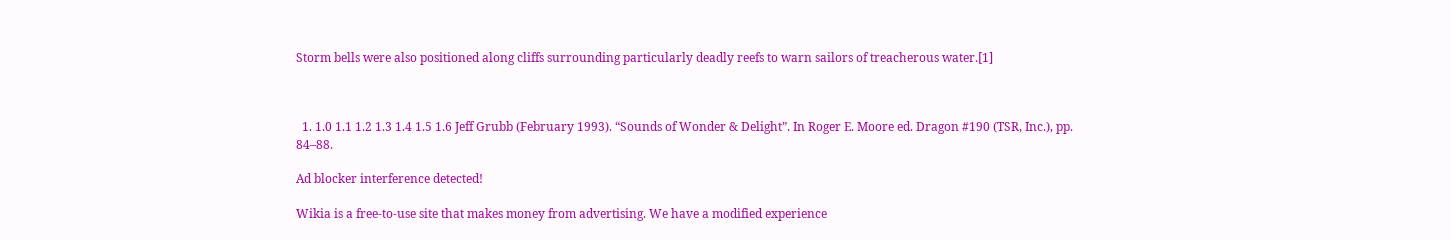Storm bells were also positioned along cliffs surrounding particularly deadly reefs to warn sailors of treacherous water.[1]



  1. 1.0 1.1 1.2 1.3 1.4 1.5 1.6 Jeff Grubb (February 1993). “Sounds of Wonder & Delight”. In Roger E. Moore ed. Dragon #190 (TSR, Inc.), pp. 84–88.

Ad blocker interference detected!

Wikia is a free-to-use site that makes money from advertising. We have a modified experience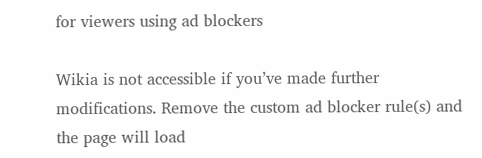for viewers using ad blockers

Wikia is not accessible if you’ve made further modifications. Remove the custom ad blocker rule(s) and the page will load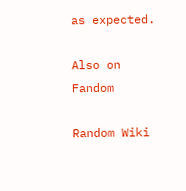as expected.

Also on Fandom

Random Wiki